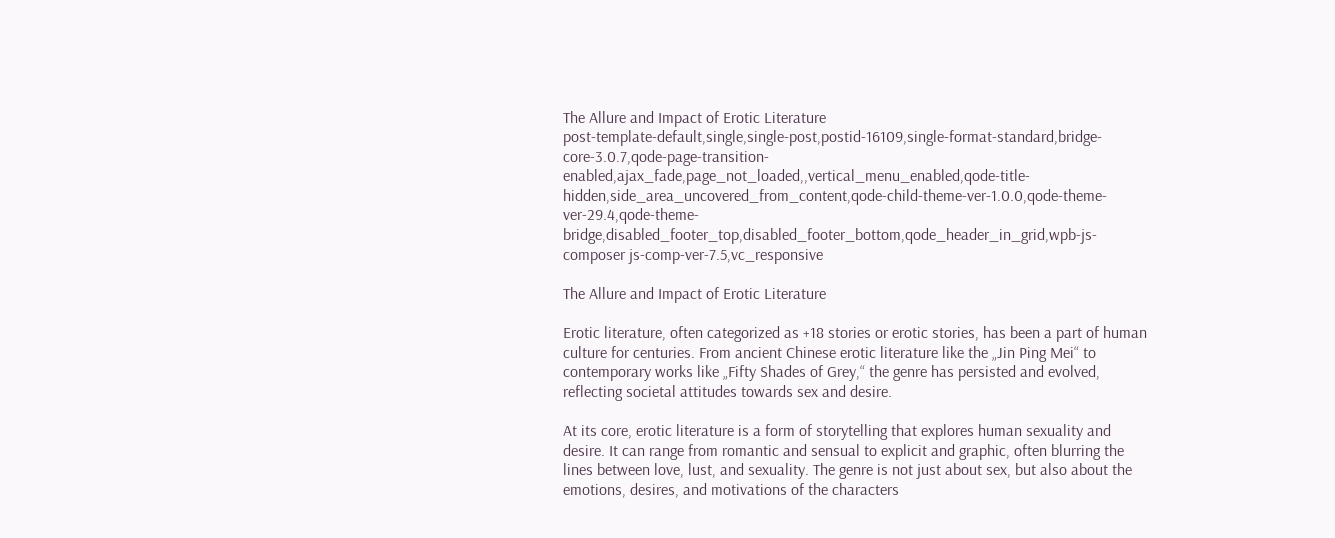The Allure and Impact of Erotic Literature
post-template-default,single,single-post,postid-16109,single-format-standard,bridge-core-3.0.7,qode-page-transition-enabled,ajax_fade,page_not_loaded,,vertical_menu_enabled,qode-title-hidden,side_area_uncovered_from_content,qode-child-theme-ver-1.0.0,qode-theme-ver-29.4,qode-theme-bridge,disabled_footer_top,disabled_footer_bottom,qode_header_in_grid,wpb-js-composer js-comp-ver-7.5,vc_responsive

The Allure and Impact of Erotic Literature

Erotic literature, often categorized as +18 stories or erotic stories, has been a part of human culture for centuries. From ancient Chinese erotic literature like the „Jin Ping Mei“ to contemporary works like „Fifty Shades of Grey,“ the genre has persisted and evolved, reflecting societal attitudes towards sex and desire.

At its core, erotic literature is a form of storytelling that explores human sexuality and desire. It can range from romantic and sensual to explicit and graphic, often blurring the lines between love, lust, and sexuality. The genre is not just about sex, but also about the emotions, desires, and motivations of the characters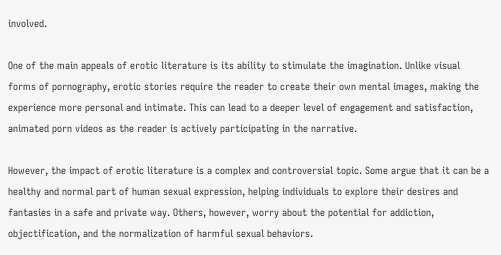involved.

One of the main appeals of erotic literature is its ability to stimulate the imagination. Unlike visual forms of pornography, erotic stories require the reader to create their own mental images, making the experience more personal and intimate. This can lead to a deeper level of engagement and satisfaction, animated porn videos as the reader is actively participating in the narrative.

However, the impact of erotic literature is a complex and controversial topic. Some argue that it can be a healthy and normal part of human sexual expression, helping individuals to explore their desires and fantasies in a safe and private way. Others, however, worry about the potential for addiction, objectification, and the normalization of harmful sexual behaviors.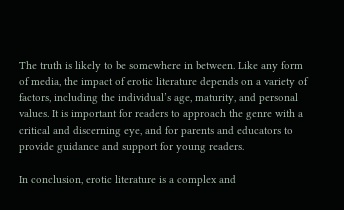The truth is likely to be somewhere in between. Like any form of media, the impact of erotic literature depends on a variety of factors, including the individual’s age, maturity, and personal values. It is important for readers to approach the genre with a critical and discerning eye, and for parents and educators to provide guidance and support for young readers.

In conclusion, erotic literature is a complex and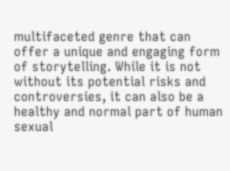multifaceted genre that can offer a unique and engaging form of storytelling. While it is not without its potential risks and controversies, it can also be a healthy and normal part of human sexual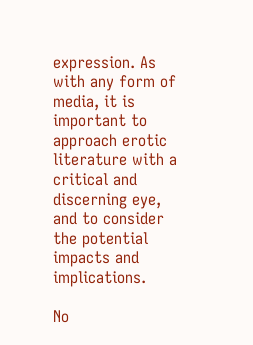expression. As with any form of media, it is important to approach erotic literature with a critical and discerning eye, and to consider the potential impacts and implications.

No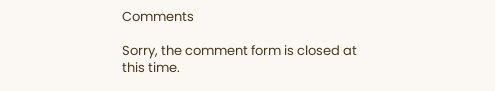Comments

Sorry, the comment form is closed at this time.